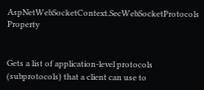AspNetWebSocketContext.SecWebSocketProtocols Property


Gets a list of application-level protocols (subprotocols) that a client can use to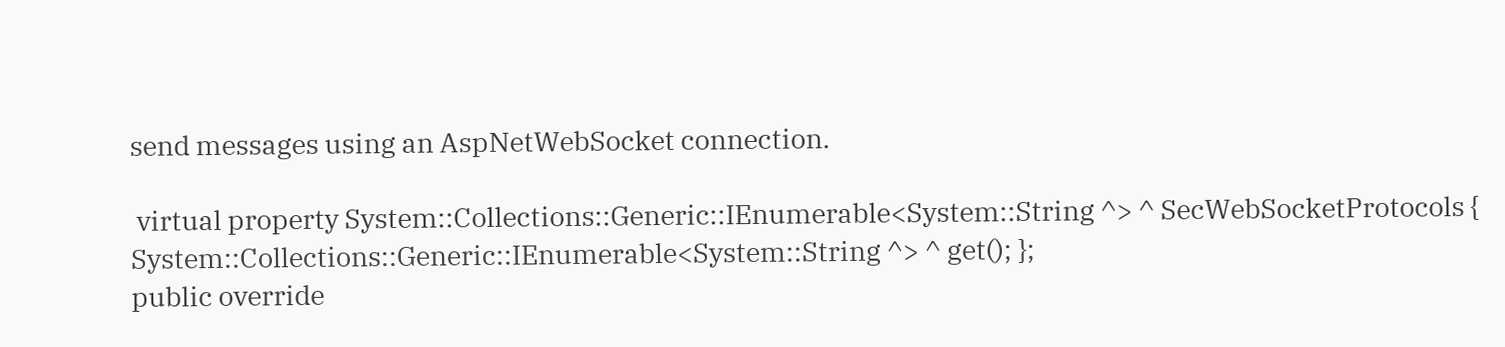send messages using an AspNetWebSocket connection.

 virtual property System::Collections::Generic::IEnumerable<System::String ^> ^ SecWebSocketProtocols { System::Collections::Generic::IEnumerable<System::String ^> ^ get(); };
public override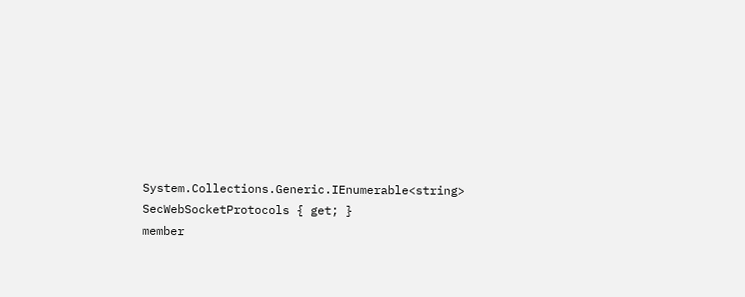System.Collections.Generic.IEnumerable<string> SecWebSocketProtocols { get; }
member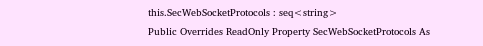this.SecWebSocketProtocols : seq<string>
Public Overrides ReadOnly Property SecWebSocketProtocols As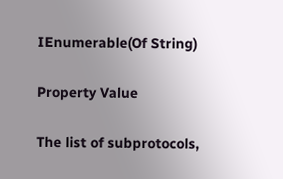IEnumerable(Of String)

Property Value

The list of subprotocols,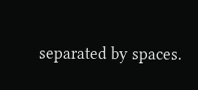separated by spaces.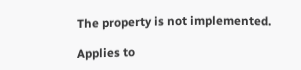The property is not implemented.

Applies to